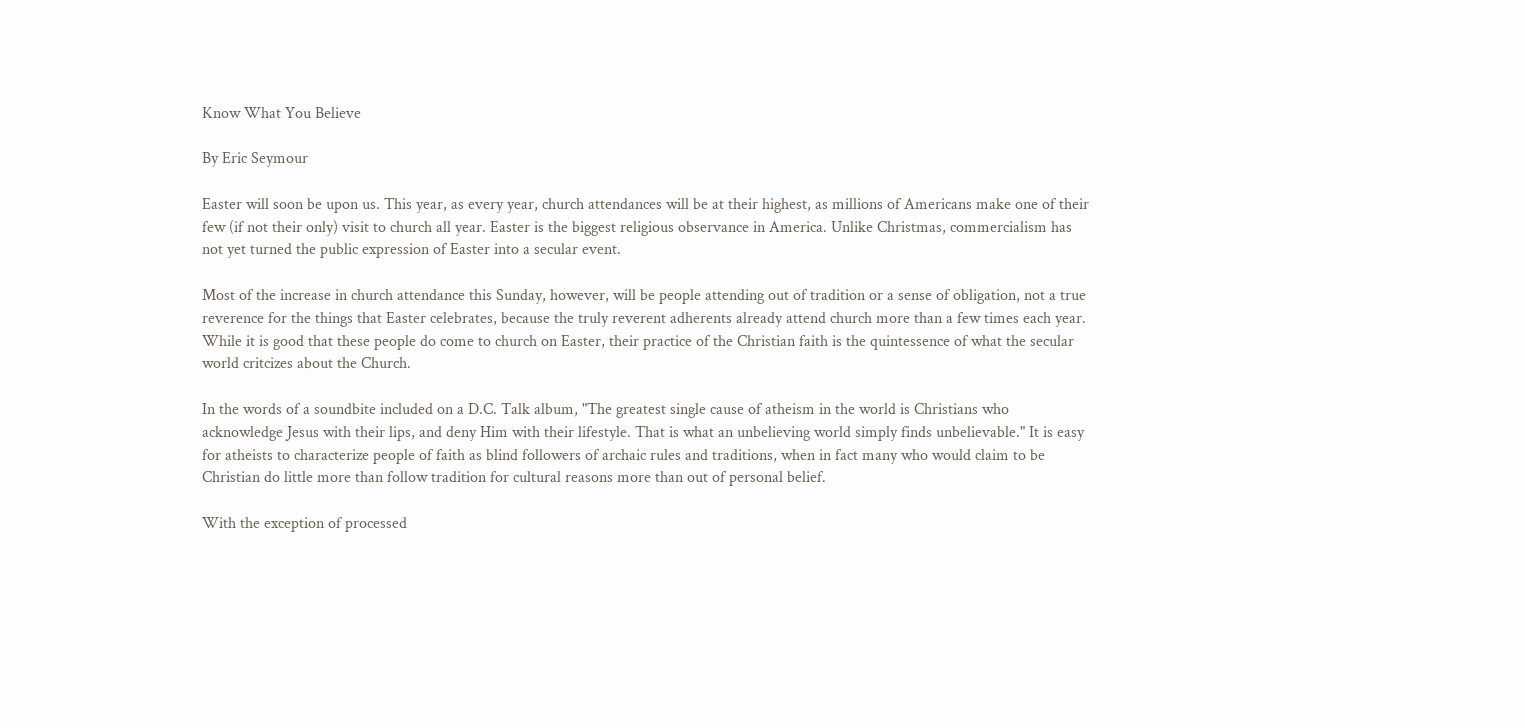Know What You Believe

By Eric Seymour

Easter will soon be upon us. This year, as every year, church attendances will be at their highest, as millions of Americans make one of their few (if not their only) visit to church all year. Easter is the biggest religious observance in America. Unlike Christmas, commercialism has not yet turned the public expression of Easter into a secular event.

Most of the increase in church attendance this Sunday, however, will be people attending out of tradition or a sense of obligation, not a true reverence for the things that Easter celebrates, because the truly reverent adherents already attend church more than a few times each year. While it is good that these people do come to church on Easter, their practice of the Christian faith is the quintessence of what the secular world critcizes about the Church.

In the words of a soundbite included on a D.C. Talk album, "The greatest single cause of atheism in the world is Christians who acknowledge Jesus with their lips, and deny Him with their lifestyle. That is what an unbelieving world simply finds unbelievable." It is easy for atheists to characterize people of faith as blind followers of archaic rules and traditions, when in fact many who would claim to be Christian do little more than follow tradition for cultural reasons more than out of personal belief.

With the exception of processed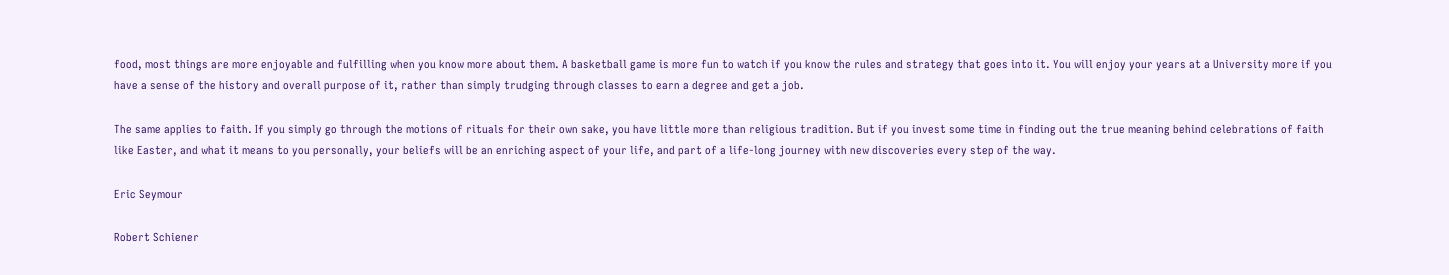food, most things are more enjoyable and fulfilling when you know more about them. A basketball game is more fun to watch if you know the rules and strategy that goes into it. You will enjoy your years at a University more if you have a sense of the history and overall purpose of it, rather than simply trudging through classes to earn a degree and get a job.

The same applies to faith. If you simply go through the motions of rituals for their own sake, you have little more than religious tradition. But if you invest some time in finding out the true meaning behind celebrations of faith like Easter, and what it means to you personally, your beliefs will be an enriching aspect of your life, and part of a life-long journey with new discoveries every step of the way.

Eric Seymour

Robert Schiener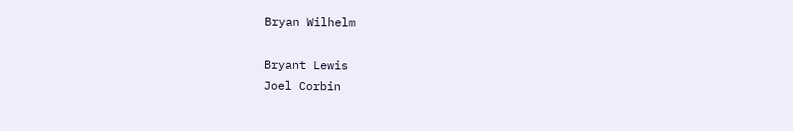Bryan Wilhelm

Bryant Lewis
Joel Corbin